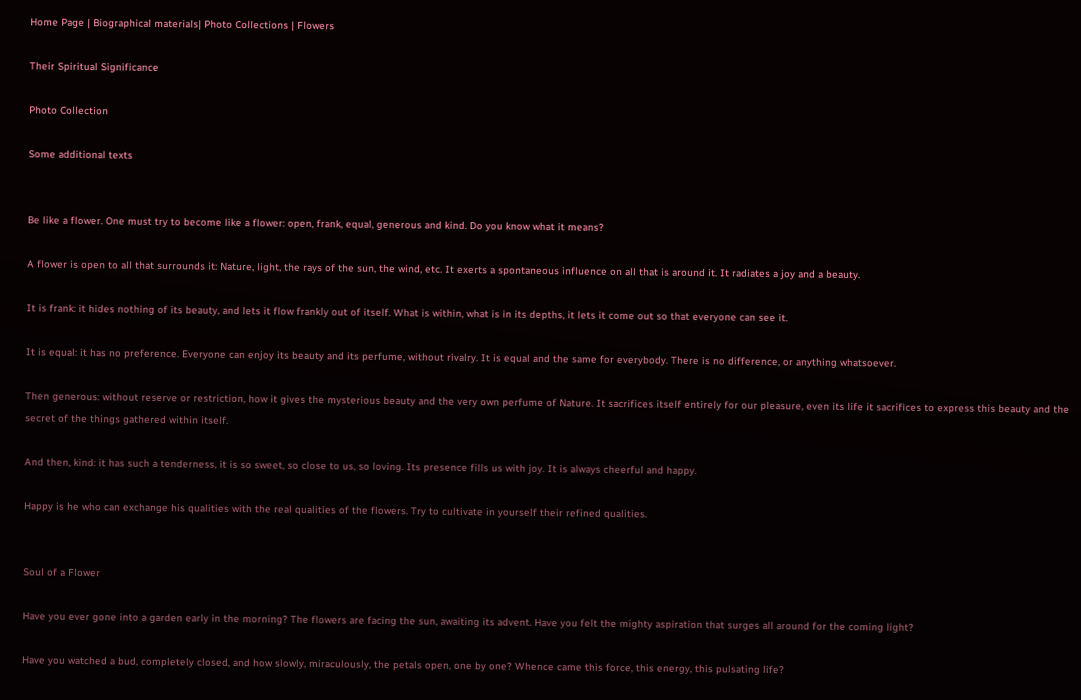Home Page | Biographical materials| Photo Collections | Flowers

Their Spiritual Significance

Photo Collection

Some additional texts


Be like a flower. One must try to become like a flower: open, frank, equal, generous and kind. Do you know what it means?

A flower is open to all that surrounds it: Nature, light, the rays of the sun, the wind, etc. It exerts a spontaneous influence on all that is around it. It radiates a joy and a beauty.

It is frank: it hides nothing of its beauty, and lets it flow frankly out of itself. What is within, what is in its depths, it lets it come out so that everyone can see it.

It is equal: it has no preference. Everyone can enjoy its beauty and its perfume, without rivalry. It is equal and the same for everybody. There is no difference, or anything whatsoever.

Then generous: without reserve or restriction, how it gives the mysterious beauty and the very own perfume of Nature. It sacrifices itself entirely for our pleasure, even its life it sacrifices to express this beauty and the secret of the things gathered within itself.

And then, kind: it has such a tenderness, it is so sweet, so close to us, so loving. Its presence fills us with joy. It is always cheerful and happy.

Happy is he who can exchange his qualities with the real qualities of the flowers. Try to cultivate in yourself their refined qualities.


Soul of a Flower

Have you ever gone into a garden early in the morning? The flowers are facing the sun, awaiting its advent. Have you felt the mighty aspiration that surges all around for the coming light?

Have you watched a bud, completely closed, and how slowly, miraculously, the petals open, one by one? Whence came this force, this energy, this pulsating life?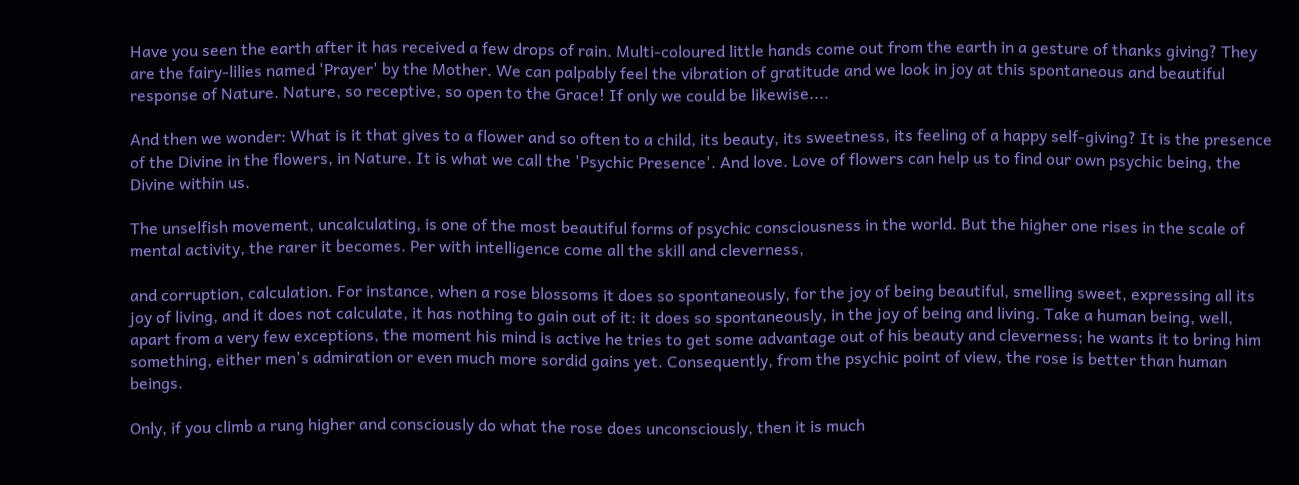Have you seen the earth after it has received a few drops of rain. Multi-coloured little hands come out from the earth in a gesture of thanks giving? They are the fairy-lilies named 'Prayer' by the Mother. We can palpably feel the vibration of gratitude and we look in joy at this spontaneous and beautiful response of Nature. Nature, so receptive, so open to the Grace! If only we could be likewise....

And then we wonder: What is it that gives to a flower and so often to a child, its beauty, its sweetness, its feeling of a happy self-giving? It is the presence of the Divine in the flowers, in Nature. It is what we call the 'Psychic Presence'. And love. Love of flowers can help us to find our own psychic being, the Divine within us.

The unselfish movement, uncalculating, is one of the most beautiful forms of psychic consciousness in the world. But the higher one rises in the scale of mental activity, the rarer it becomes. Per with intelligence come all the skill and cleverness,

and corruption, calculation. For instance, when a rose blossoms it does so spontaneously, for the joy of being beautiful, smelling sweet, expressing all its joy of living, and it does not calculate, it has nothing to gain out of it: it does so spontaneously, in the joy of being and living. Take a human being, well, apart from a very few exceptions, the moment his mind is active he tries to get some advantage out of his beauty and cleverness; he wants it to bring him something, either men's admiration or even much more sordid gains yet. Consequently, from the psychic point of view, the rose is better than human beings.

Only, if you climb a rung higher and consciously do what the rose does unconsciously, then it is much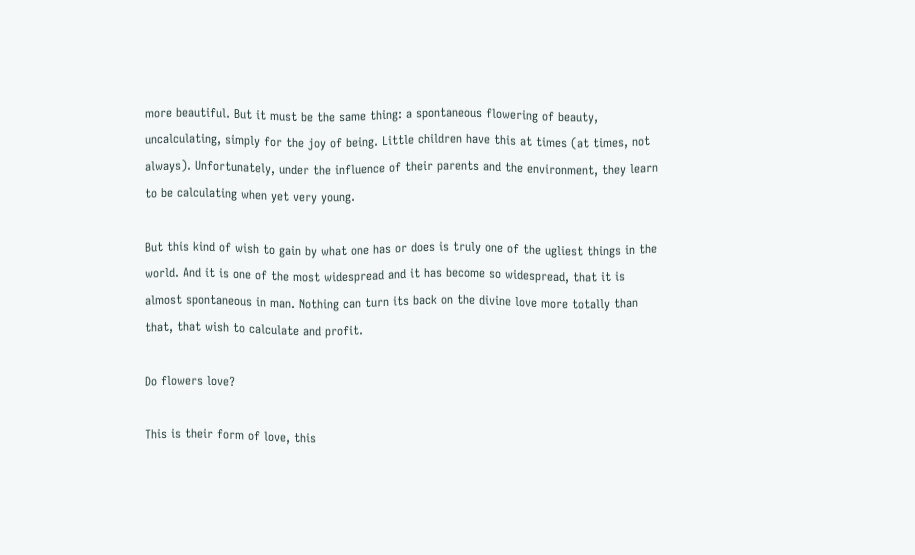more beautiful. But it must be the same thing: a spontaneous flowering of beauty, uncalculating, simply for the joy of being. Little children have this at times (at times, not always). Unfortunately, under the influence of their parents and the environment, they learn to be calculating when yet very young.

But this kind of wish to gain by what one has or does is truly one of the ugliest things in the world. And it is one of the most widespread and it has become so widespread, that it is almost spontaneous in man. Nothing can turn its back on the divine love more totally than that, that wish to calculate and profit.

Do flowers love?

This is their form of love, this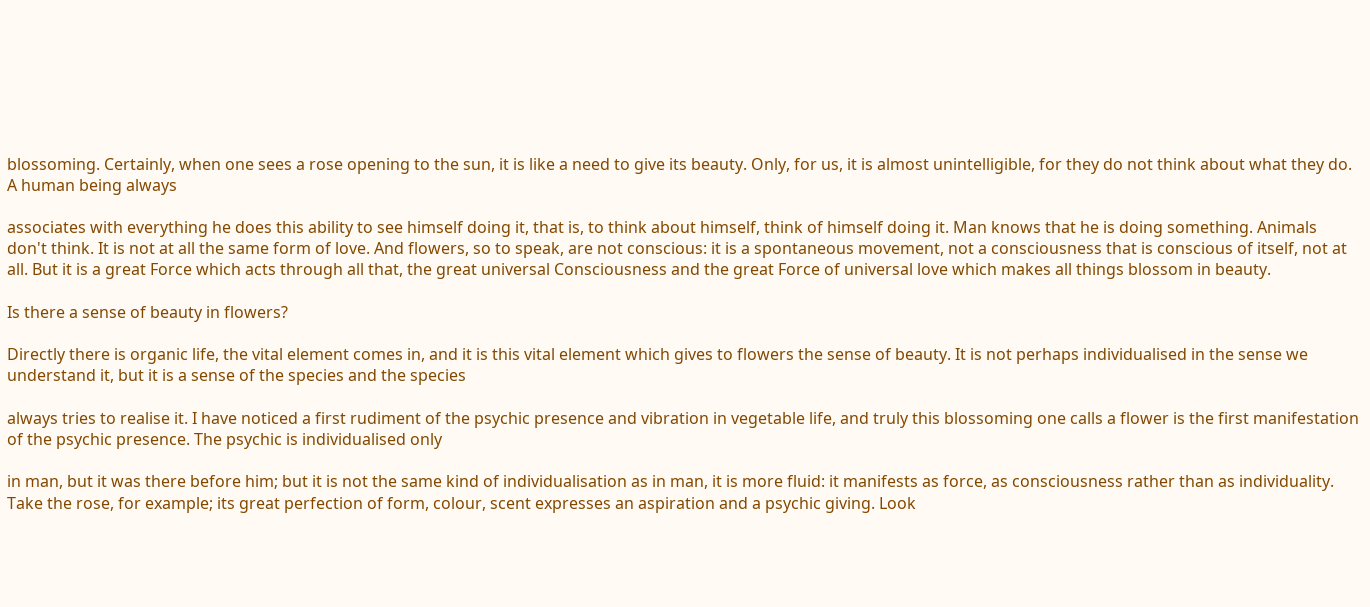blossoming. Certainly, when one sees a rose opening to the sun, it is like a need to give its beauty. Only, for us, it is almost unintelligible, for they do not think about what they do. A human being always

associates with everything he does this ability to see himself doing it, that is, to think about himself, think of himself doing it. Man knows that he is doing something. Animals don't think. It is not at all the same form of love. And flowers, so to speak, are not conscious: it is a spontaneous movement, not a consciousness that is conscious of itself, not at all. But it is a great Force which acts through all that, the great universal Consciousness and the great Force of universal love which makes all things blossom in beauty.

Is there a sense of beauty in flowers?

Directly there is organic life, the vital element comes in, and it is this vital element which gives to flowers the sense of beauty. It is not perhaps individualised in the sense we understand it, but it is a sense of the species and the species

always tries to realise it. I have noticed a first rudiment of the psychic presence and vibration in vegetable life, and truly this blossoming one calls a flower is the first manifestation of the psychic presence. The psychic is individualised only

in man, but it was there before him; but it is not the same kind of individualisation as in man, it is more fluid: it manifests as force, as consciousness rather than as individuality. Take the rose, for example; its great perfection of form, colour, scent expresses an aspiration and a psychic giving. Look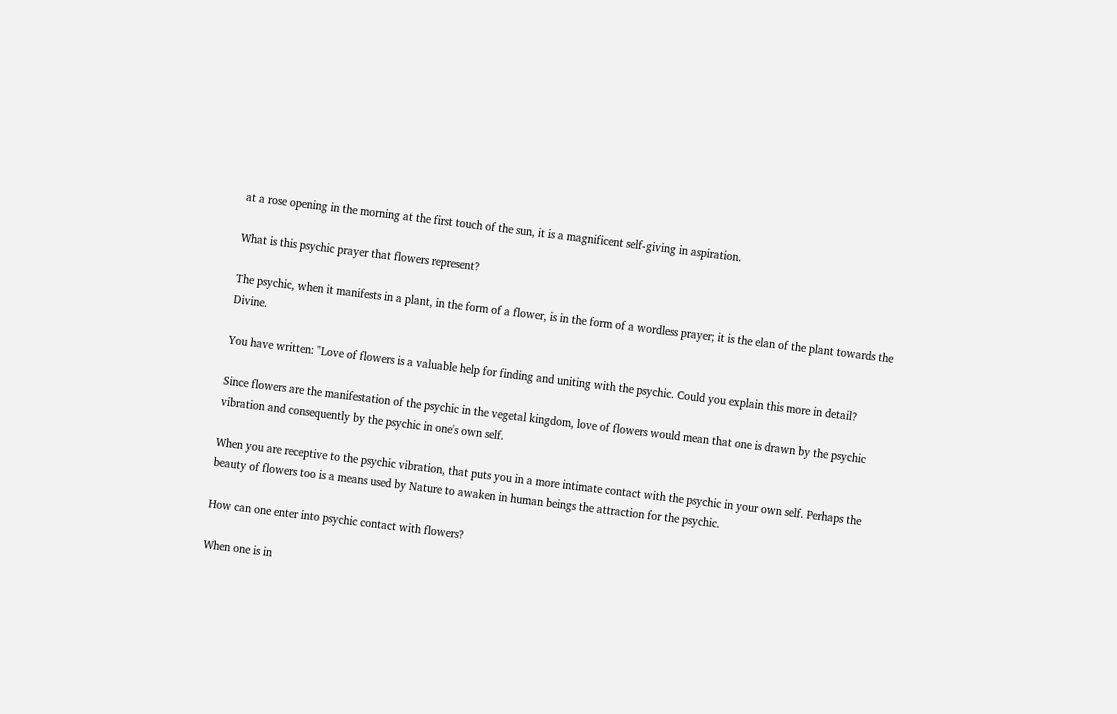at a rose opening in the morning at the first touch of the sun, it is a magnificent self-giving in aspiration.

What is this psychic prayer that flowers represent?

The psychic, when it manifests in a plant, in the form of a flower, is in the form of a wordless prayer; it is the elan of the plant towards the Divine.

You have written: "Love of flowers is a valuable help for finding and uniting with the psychic. Could you explain this more in detail?

Since flowers are the manifestation of the psychic in the vegetal kingdom, love of flowers would mean that one is drawn by the psychic vibration and consequently by the psychic in one's own self.

When you are receptive to the psychic vibration, that puts you in a more intimate contact with the psychic in your own self. Perhaps the beauty of flowers too is a means used by Nature to awaken in human beings the attraction for the psychic.

How can one enter into psychic contact with flowers?

When one is in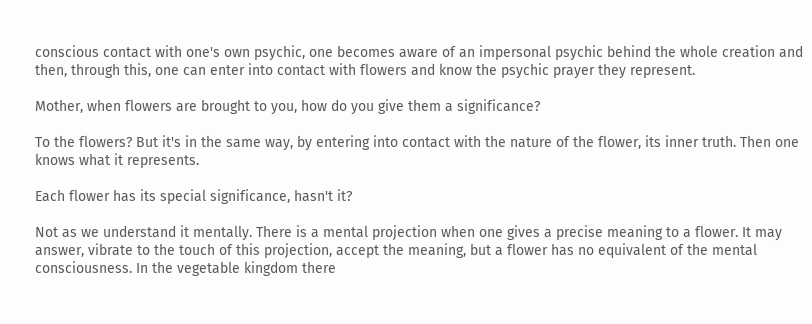conscious contact with one's own psychic, one becomes aware of an impersonal psychic behind the whole creation and then, through this, one can enter into contact with flowers and know the psychic prayer they represent.

Mother, when flowers are brought to you, how do you give them a significance?

To the flowers? But it's in the same way, by entering into contact with the nature of the flower, its inner truth. Then one knows what it represents.

Each flower has its special significance, hasn't it?

Not as we understand it mentally. There is a mental projection when one gives a precise meaning to a flower. It may answer, vibrate to the touch of this projection, accept the meaning, but a flower has no equivalent of the mental consciousness. In the vegetable kingdom there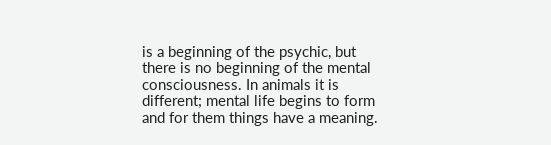is a beginning of the psychic, but there is no beginning of the mental consciousness. In animals it is different; mental life begins to form and for them things have a meaning.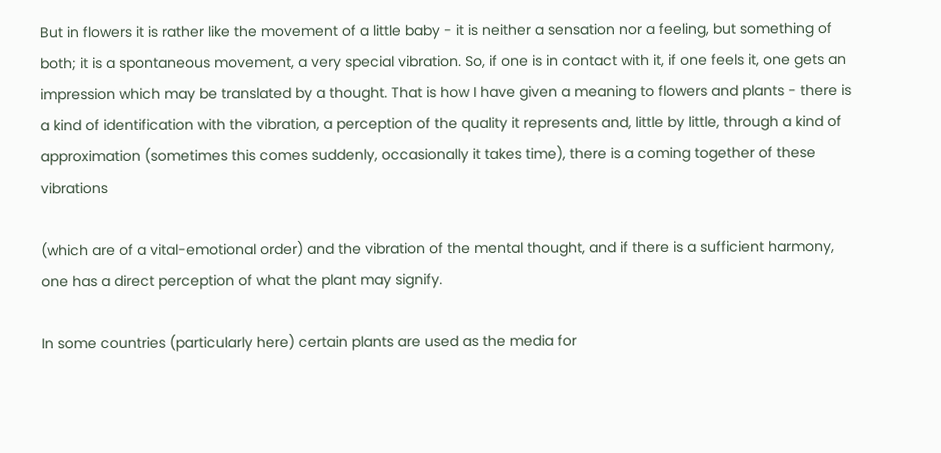But in flowers it is rather like the movement of a little baby - it is neither a sensation nor a feeling, but something of both; it is a spontaneous movement, a very special vibration. So, if one is in contact with it, if one feels it, one gets an impression which may be translated by a thought. That is how I have given a meaning to flowers and plants - there is a kind of identification with the vibration, a perception of the quality it represents and, little by little, through a kind of approximation (sometimes this comes suddenly, occasionally it takes time), there is a coming together of these vibrations

(which are of a vital-emotional order) and the vibration of the mental thought, and if there is a sufficient harmony, one has a direct perception of what the plant may signify.

In some countries (particularly here) certain plants are used as the media for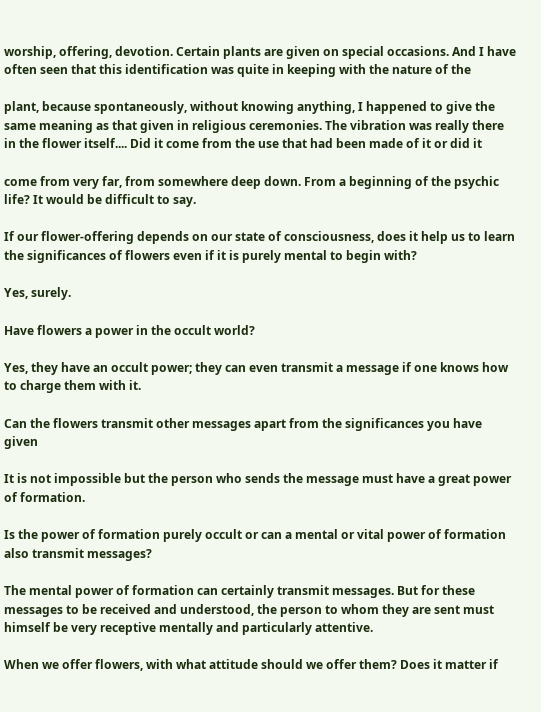worship, offering, devotion. Certain plants are given on special occasions. And I have often seen that this identification was quite in keeping with the nature of the

plant, because spontaneously, without knowing anything, I happened to give the same meaning as that given in religious ceremonies. The vibration was really there in the flower itself.... Did it come from the use that had been made of it or did it

come from very far, from somewhere deep down. From a beginning of the psychic life? It would be difficult to say.

If our flower-offering depends on our state of consciousness, does it help us to learn the significances of flowers even if it is purely mental to begin with?

Yes, surely.

Have flowers a power in the occult world?

Yes, they have an occult power; they can even transmit a message if one knows how to charge them with it.

Can the flowers transmit other messages apart from the significances you have given

It is not impossible but the person who sends the message must have a great power of formation.

Is the power of formation purely occult or can a mental or vital power of formation also transmit messages?

The mental power of formation can certainly transmit messages. But for these messages to be received and understood, the person to whom they are sent must himself be very receptive mentally and particularly attentive.

When we offer flowers, with what attitude should we offer them? Does it matter if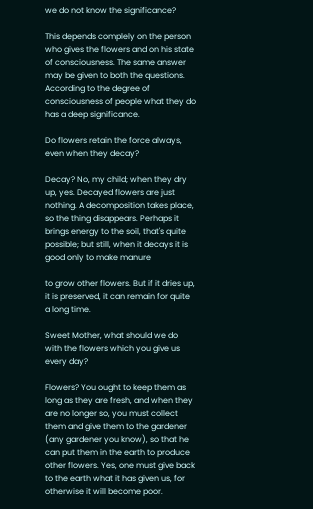we do not know the significance?

This depends complely on the person who gives the flowers and on his state of consciousness. The same answer may be given to both the questions. According to the degree of consciousness of people what they do has a deep significance.

Do flowers retain the force always, even when they decay?

Decay? No, my child; when they dry up, yes. Decayed flowers are just nothing. A decomposition takes place, so the thing disappears. Perhaps it brings energy to the soil, that's quite possible; but still, when it decays it is good only to make manure

to grow other flowers. But if it dries up, it is preserved, it can remain for quite a long time.

Sweet Mother, what should we do with the flowers which you give us every day?

Flowers? You ought to keep them as long as they are fresh, and when they are no longer so, you must collect them and give them to the gardener (any gardener you know), so that he can put them in the earth to produce other flowers. Yes, one must give back to the earth what it has given us, for otherwise it will become poor.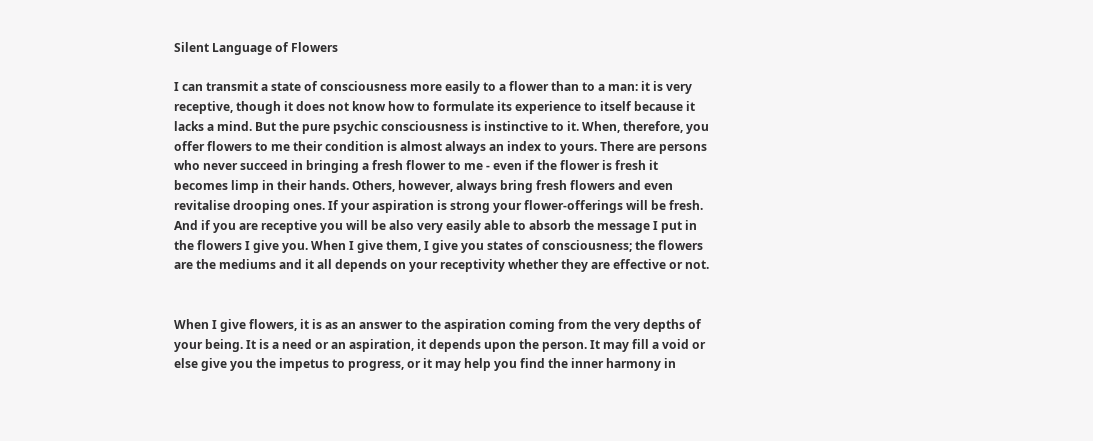Silent Language of Flowers

I can transmit a state of consciousness more easily to a flower than to a man: it is very receptive, though it does not know how to formulate its experience to itself because it lacks a mind. But the pure psychic consciousness is instinctive to it. When, therefore, you offer flowers to me their condition is almost always an index to yours. There are persons who never succeed in bringing a fresh flower to me - even if the flower is fresh it becomes limp in their hands. Others, however, always bring fresh flowers and even revitalise drooping ones. If your aspiration is strong your flower-offerings will be fresh. And if you are receptive you will be also very easily able to absorb the message I put in the flowers I give you. When I give them, I give you states of consciousness; the flowers are the mediums and it all depends on your receptivity whether they are effective or not.


When I give flowers, it is as an answer to the aspiration coming from the very depths of your being. It is a need or an aspiration, it depends upon the person. It may fill a void or else give you the impetus to progress, or it may help you find the inner harmony in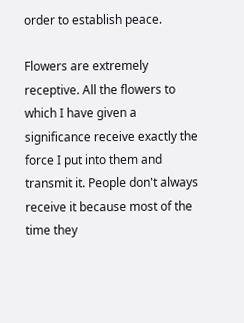order to establish peace.

Flowers are extremely receptive. All the flowers to which I have given a significance receive exactly the force I put into them and transmit it. People don't always receive it because most of the time they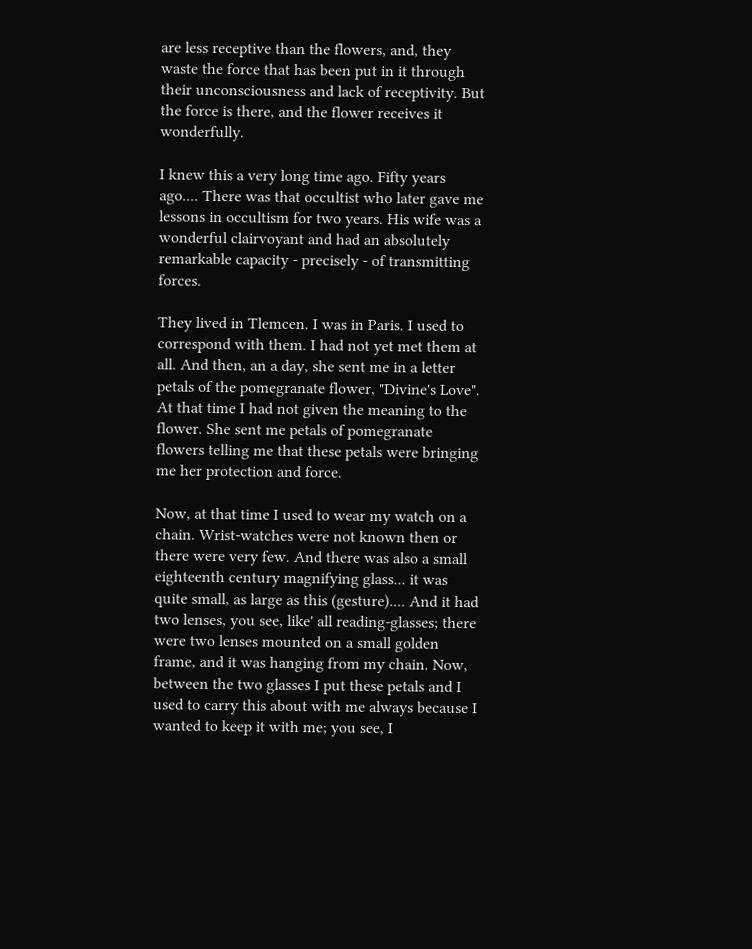are less receptive than the flowers, and, they waste the force that has been put in it through their unconsciousness and lack of receptivity. But the force is there, and the flower receives it wonderfully.

I knew this a very long time ago. Fifty years ago.... There was that occultist who later gave me lessons in occultism for two years. His wife was a wonderful clairvoyant and had an absolutely remarkable capacity - precisely - of transmitting forces.

They lived in Tlemcen. I was in Paris. I used to correspond with them. I had not yet met them at all. And then, an a day, she sent me in a letter petals of the pomegranate flower, "Divine's Love". At that time I had not given the meaning to the flower. She sent me petals of pomegranate flowers telling me that these petals were bringing me her protection and force.

Now, at that time I used to wear my watch on a chain. Wrist-watches were not known then or there were very few. And there was also a small eighteenth century magnifying glass... it was quite small, as large as this (gesture).... And it had two lenses, you see, like' all reading-glasses; there were two lenses mounted on a small golden frame, and it was hanging from my chain. Now, between the two glasses I put these petals and I used to carry this about with me always because I wanted to keep it with me; you see, I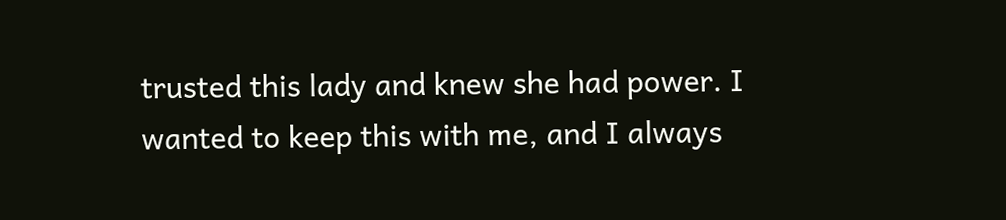trusted this lady and knew she had power. I wanted to keep this with me, and I always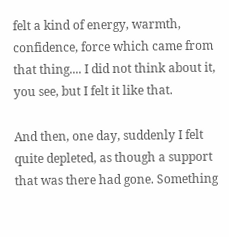felt a kind of energy, warmth, confidence, force which came from that thing.... I did not think about it, you see, but I felt it like that.

And then, one day, suddenly I felt quite depleted, as though a support that was there had gone. Something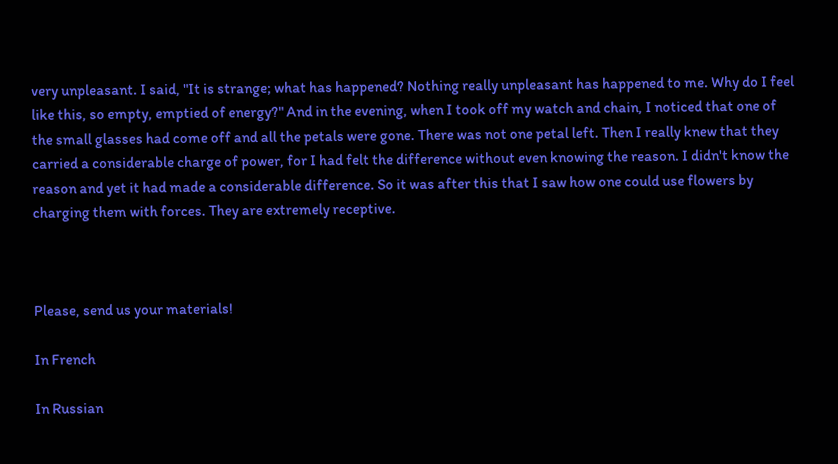very unpleasant. I said, "It is strange; what has happened? Nothing really unpleasant has happened to me. Why do I feel like this, so empty, emptied of energy?" And in the evening, when I took off my watch and chain, I noticed that one of the small glasses had come off and all the petals were gone. There was not one petal left. Then I really knew that they carried a considerable charge of power, for I had felt the difference without even knowing the reason. I didn't know the reason and yet it had made a considerable difference. So it was after this that I saw how one could use flowers by charging them with forces. They are extremely receptive.



Please, send us your materials!

In French

In Russian